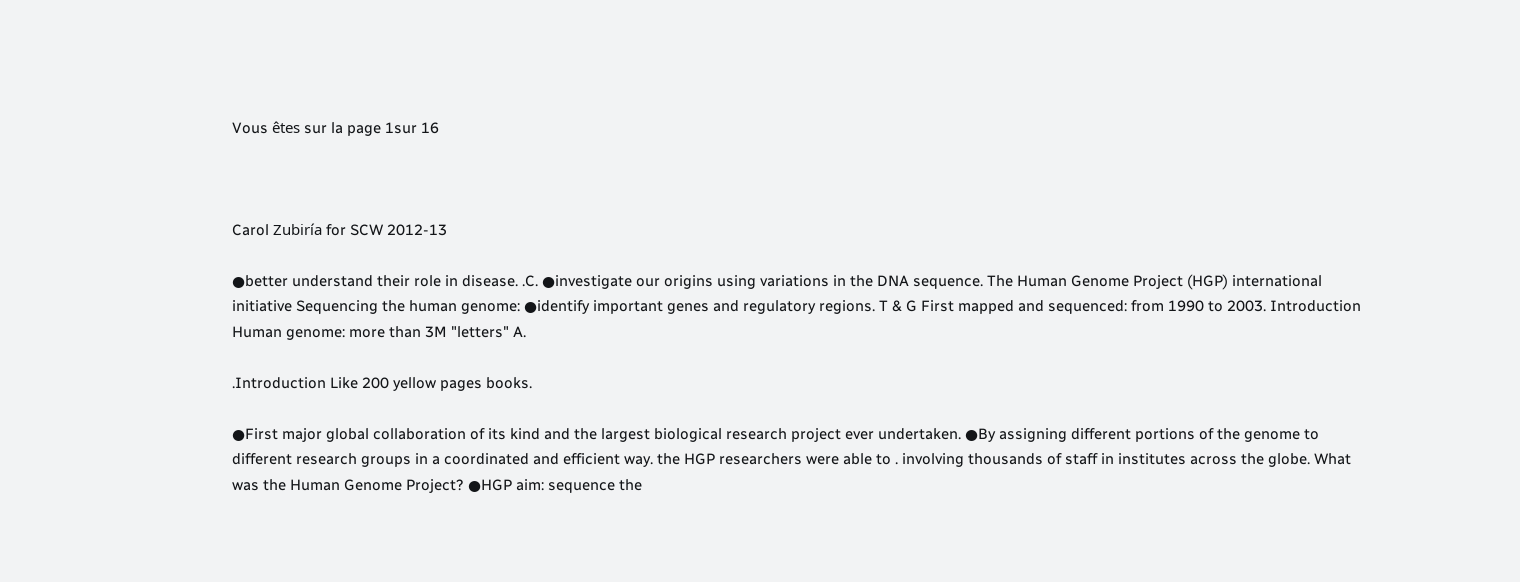Vous êtes sur la page 1sur 16



Carol Zubiría for SCW 2012-13

●better understand their role in disease. .C. ●investigate our origins using variations in the DNA sequence. The Human Genome Project (HGP) international initiative Sequencing the human genome: ●identify important genes and regulatory regions. T & G First mapped and sequenced: from 1990 to 2003. Introduction Human genome: more than 3M "letters" A.

.Introduction Like 200 yellow pages books.

●First major global collaboration of its kind and the largest biological research project ever undertaken. ●By assigning different portions of the genome to different research groups in a coordinated and efficient way. the HGP researchers were able to . involving thousands of staff in institutes across the globe. What was the Human Genome Project? ●HGP aim: sequence the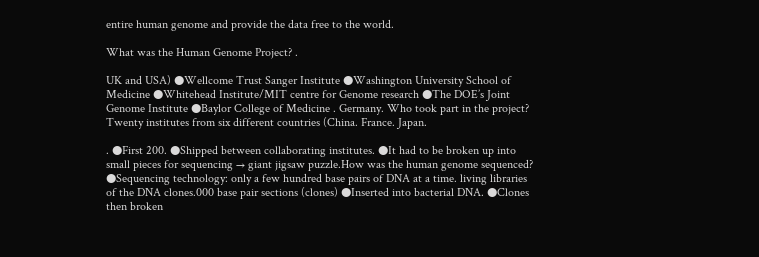entire human genome and provide the data free to the world.

What was the Human Genome Project? .

UK and USA) ●Wellcome Trust Sanger Institute ●Washington University School of Medicine ●Whitehead Institute/MIT centre for Genome research ●The DOE’s Joint Genome Institute ●Baylor College of Medicine . Germany. Who took part in the project? Twenty institutes from six different countries (China. France. Japan.

. ●First 200. ●Shipped between collaborating institutes. ●It had to be broken up into small pieces for sequencing → giant jigsaw puzzle.How was the human genome sequenced? ●Sequencing technology: only a few hundred base pairs of DNA at a time. living libraries of the DNA clones.000 base pair sections (clones) ●Inserted into bacterial DNA. ●Clones then broken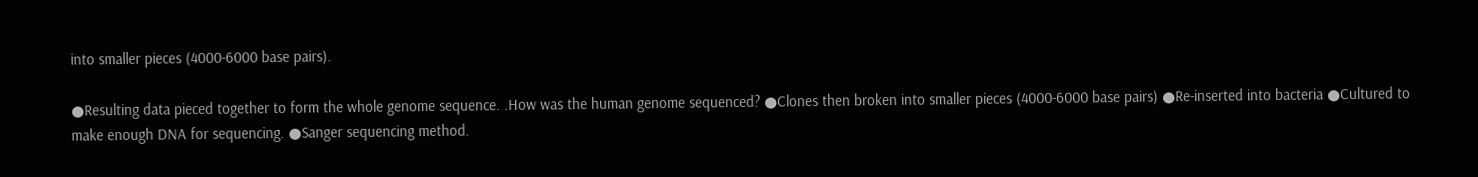into smaller pieces (4000-6000 base pairs).

●Resulting data pieced together to form the whole genome sequence. .How was the human genome sequenced? ●Clones then broken into smaller pieces (4000-6000 base pairs) ●Re-inserted into bacteria ●Cultured to make enough DNA for sequencing. ●Sanger sequencing method.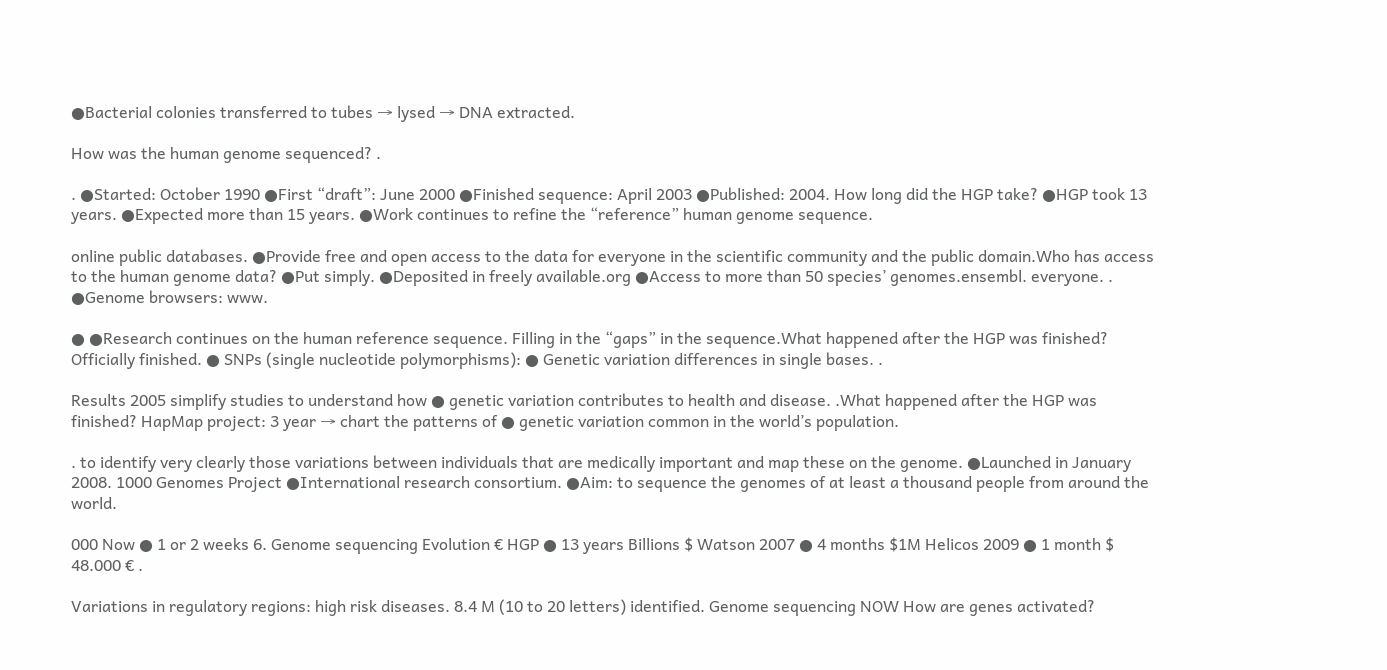●Bacterial colonies transferred to tubes → lysed → DNA extracted.

How was the human genome sequenced? .

. ●Started: October 1990 ●First “draft”: June 2000 ●Finished sequence: April 2003 ●Published: 2004. How long did the HGP take? ●HGP took 13 years. ●Expected more than 15 years. ●Work continues to refine the “reference” human genome sequence.

online public databases. ●Provide free and open access to the data for everyone in the scientific community and the public domain.Who has access to the human genome data? ●Put simply. ●Deposited in freely available.org ●Access to more than 50 species’ genomes.ensembl. everyone. . ●Genome browsers: www.

● ●Research continues on the human reference sequence. Filling in the “gaps” in the sequence.What happened after the HGP was finished? Officially finished. ● SNPs (single nucleotide polymorphisms): ● Genetic variation differences in single bases. .

Results 2005 simplify studies to understand how ● genetic variation contributes to health and disease. .What happened after the HGP was finished? HapMap project: 3 year → chart the patterns of ● genetic variation common in the world’s population.

. to identify very clearly those variations between individuals that are medically important and map these on the genome. ●Launched in January 2008. 1000 Genomes Project ●International research consortium. ●Aim: to sequence the genomes of at least a thousand people from around the world.

000 Now ● 1 or 2 weeks 6. Genome sequencing Evolution € HGP ● 13 years Billions $ Watson 2007 ● 4 months $1M Helicos 2009 ● 1 month $ 48.000 € .

Variations in regulatory regions: high risk diseases. 8.4 M (10 to 20 letters) identified. Genome sequencing NOW How are genes activated?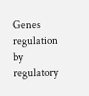Genes regulation by regulatory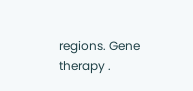regions. Gene therapy .